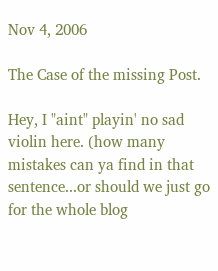Nov 4, 2006

The Case of the missing Post.

Hey, I "aint" playin' no sad violin here. (how many mistakes can ya find in that sentence...or should we just go for the whole blog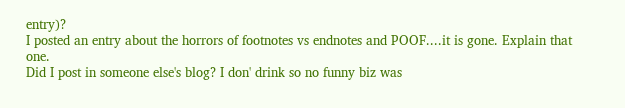entry)?
I posted an entry about the horrors of footnotes vs endnotes and POOF....it is gone. Explain that one.
Did I post in someone else's blog? I don' drink so no funny biz was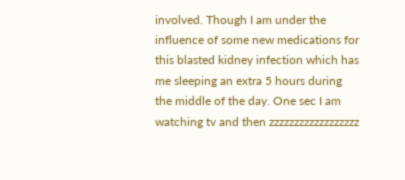involved. Though I am under the influence of some new medications for this blasted kidney infection which has me sleeping an extra 5 hours during the middle of the day. One sec I am watching tv and then zzzzzzzzzzzzzzzzzz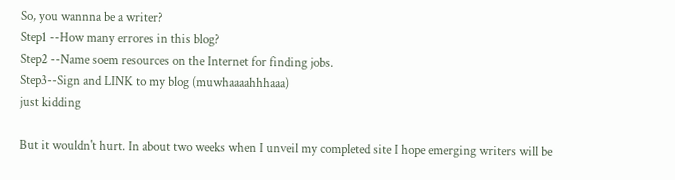So, you wannna be a writer?
Step1 --How many errores in this blog?
Step2 --Name soem resources on the Internet for finding jobs.
Step3--Sign and LINK to my blog (muwhaaaahhhaaa)
just kidding

But it wouldn't hurt. In about two weeks when I unveil my completed site I hope emerging writers will be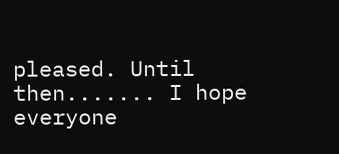pleased. Until then....... I hope everyone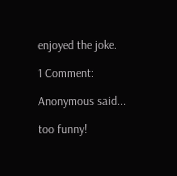enjoyed the joke.

1 Comment:

Anonymous said...

too funny!